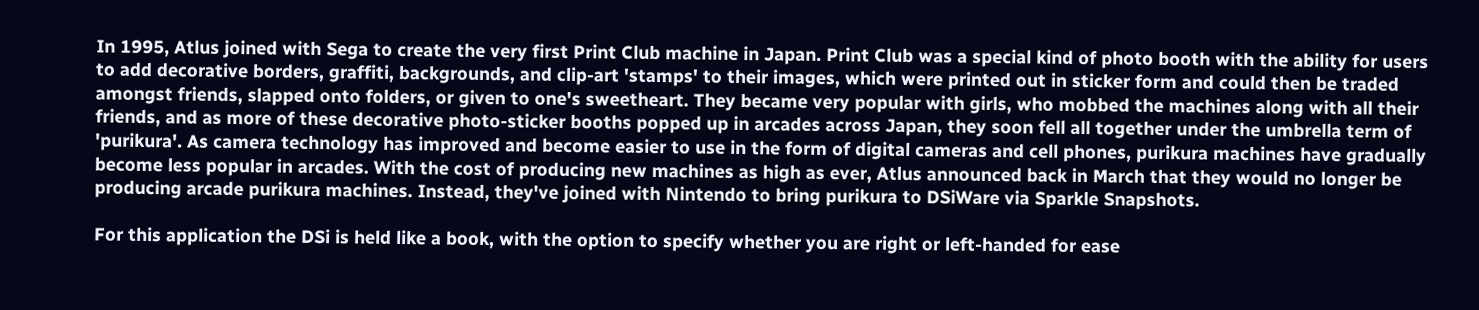In 1995, Atlus joined with Sega to create the very first Print Club machine in Japan. Print Club was a special kind of photo booth with the ability for users to add decorative borders, graffiti, backgrounds, and clip-art 'stamps' to their images, which were printed out in sticker form and could then be traded amongst friends, slapped onto folders, or given to one's sweetheart. They became very popular with girls, who mobbed the machines along with all their friends, and as more of these decorative photo-sticker booths popped up in arcades across Japan, they soon fell all together under the umbrella term of 'purikura'. As camera technology has improved and become easier to use in the form of digital cameras and cell phones, purikura machines have gradually become less popular in arcades. With the cost of producing new machines as high as ever, Atlus announced back in March that they would no longer be producing arcade purikura machines. Instead, they've joined with Nintendo to bring purikura to DSiWare via Sparkle Snapshots.

For this application the DSi is held like a book, with the option to specify whether you are right or left-handed for ease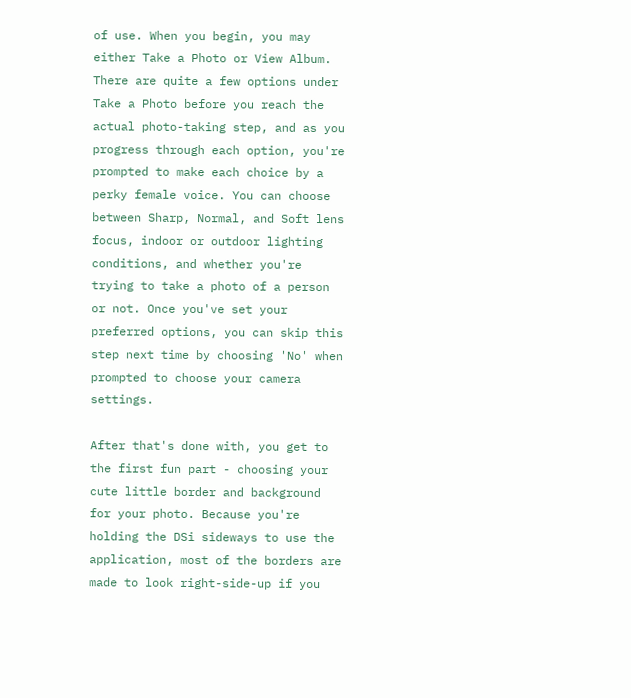of use. When you begin, you may either Take a Photo or View Album. There are quite a few options under Take a Photo before you reach the actual photo-taking step, and as you progress through each option, you're prompted to make each choice by a perky female voice. You can choose between Sharp, Normal, and Soft lens focus, indoor or outdoor lighting conditions, and whether you're trying to take a photo of a person or not. Once you've set your preferred options, you can skip this step next time by choosing 'No' when prompted to choose your camera settings.

After that's done with, you get to the first fun part - choosing your cute little border and background for your photo. Because you're holding the DSi sideways to use the application, most of the borders are made to look right-side-up if you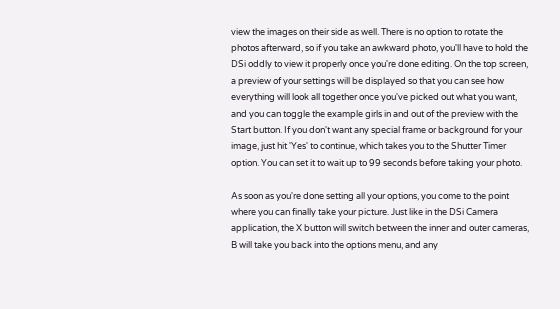view the images on their side as well. There is no option to rotate the photos afterward, so if you take an awkward photo, you'll have to hold the DSi oddly to view it properly once you're done editing. On the top screen, a preview of your settings will be displayed so that you can see how everything will look all together once you've picked out what you want, and you can toggle the example girls in and out of the preview with the Start button. If you don't want any special frame or background for your image, just hit 'Yes' to continue, which takes you to the Shutter Timer option. You can set it to wait up to 99 seconds before taking your photo.

As soon as you're done setting all your options, you come to the point where you can finally take your picture. Just like in the DSi Camera application, the X button will switch between the inner and outer cameras, B will take you back into the options menu, and any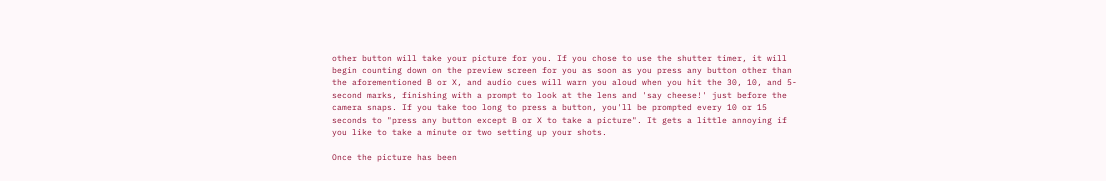other button will take your picture for you. If you chose to use the shutter timer, it will begin counting down on the preview screen for you as soon as you press any button other than the aforementioned B or X, and audio cues will warn you aloud when you hit the 30, 10, and 5-second marks, finishing with a prompt to look at the lens and 'say cheese!' just before the camera snaps. If you take too long to press a button, you'll be prompted every 10 or 15 seconds to "press any button except B or X to take a picture". It gets a little annoying if you like to take a minute or two setting up your shots.

Once the picture has been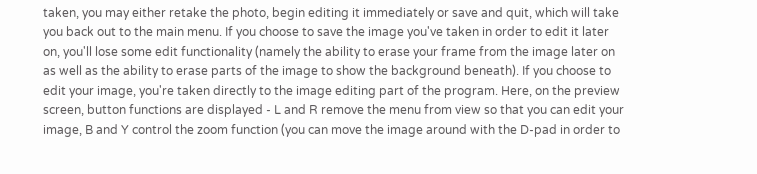taken, you may either retake the photo, begin editing it immediately or save and quit, which will take you back out to the main menu. If you choose to save the image you've taken in order to edit it later on, you'll lose some edit functionality (namely the ability to erase your frame from the image later on as well as the ability to erase parts of the image to show the background beneath). If you choose to edit your image, you're taken directly to the image editing part of the program. Here, on the preview screen, button functions are displayed - L and R remove the menu from view so that you can edit your image, B and Y control the zoom function (you can move the image around with the D-pad in order to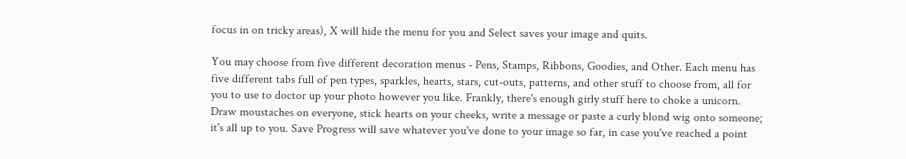focus in on tricky areas), X will hide the menu for you and Select saves your image and quits.

You may choose from five different decoration menus - Pens, Stamps, Ribbons, Goodies, and Other. Each menu has five different tabs full of pen types, sparkles, hearts, stars, cut-outs, patterns, and other stuff to choose from, all for you to use to doctor up your photo however you like. Frankly, there's enough girly stuff here to choke a unicorn. Draw moustaches on everyone, stick hearts on your cheeks, write a message or paste a curly blond wig onto someone; it's all up to you. Save Progress will save whatever you've done to your image so far, in case you've reached a point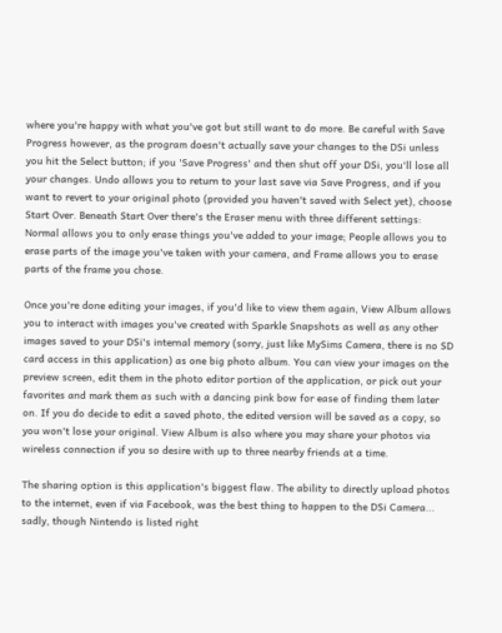where you're happy with what you've got but still want to do more. Be careful with Save Progress however, as the program doesn't actually save your changes to the DSi unless you hit the Select button; if you 'Save Progress' and then shut off your DSi, you'll lose all your changes. Undo allows you to return to your last save via Save Progress, and if you want to revert to your original photo (provided you haven't saved with Select yet), choose Start Over. Beneath Start Over there's the Eraser menu with three different settings: Normal allows you to only erase things you've added to your image; People allows you to erase parts of the image you've taken with your camera, and Frame allows you to erase parts of the frame you chose.

Once you're done editing your images, if you'd like to view them again, View Album allows you to interact with images you've created with Sparkle Snapshots as well as any other images saved to your DSi's internal memory (sorry, just like MySims Camera, there is no SD card access in this application) as one big photo album. You can view your images on the preview screen, edit them in the photo editor portion of the application, or pick out your favorites and mark them as such with a dancing pink bow for ease of finding them later on. If you do decide to edit a saved photo, the edited version will be saved as a copy, so you won't lose your original. View Album is also where you may share your photos via wireless connection if you so desire with up to three nearby friends at a time.

The sharing option is this application's biggest flaw. The ability to directly upload photos to the internet, even if via Facebook, was the best thing to happen to the DSi Camera... sadly, though Nintendo is listed right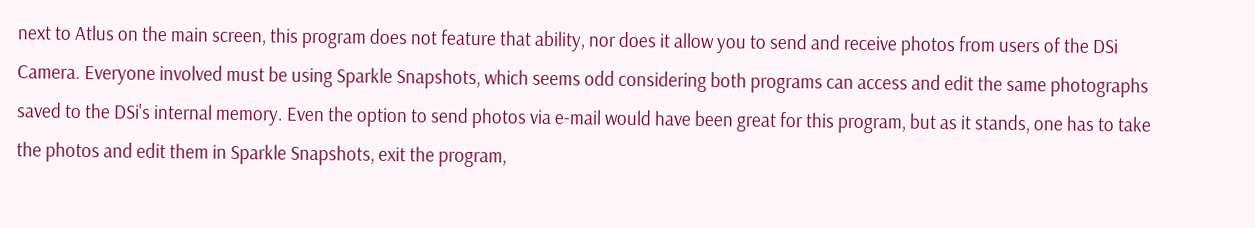next to Atlus on the main screen, this program does not feature that ability, nor does it allow you to send and receive photos from users of the DSi Camera. Everyone involved must be using Sparkle Snapshots, which seems odd considering both programs can access and edit the same photographs saved to the DSi's internal memory. Even the option to send photos via e-mail would have been great for this program, but as it stands, one has to take the photos and edit them in Sparkle Snapshots, exit the program,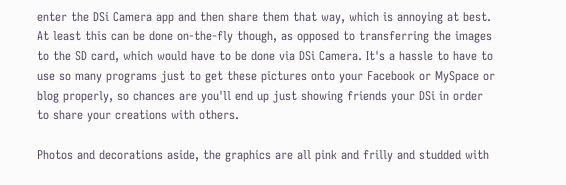enter the DSi Camera app and then share them that way, which is annoying at best. At least this can be done on-the-fly though, as opposed to transferring the images to the SD card, which would have to be done via DSi Camera. It's a hassle to have to use so many programs just to get these pictures onto your Facebook or MySpace or blog properly, so chances are you'll end up just showing friends your DSi in order to share your creations with others.

Photos and decorations aside, the graphics are all pink and frilly and studded with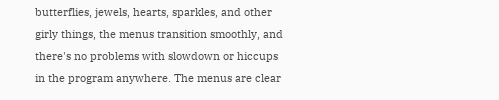butterflies, jewels, hearts, sparkles, and other girly things, the menus transition smoothly, and there's no problems with slowdown or hiccups in the program anywhere. The menus are clear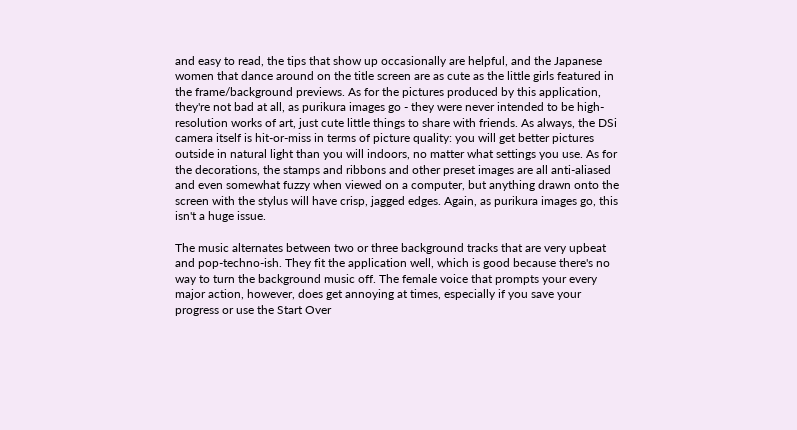and easy to read, the tips that show up occasionally are helpful, and the Japanese women that dance around on the title screen are as cute as the little girls featured in the frame/background previews. As for the pictures produced by this application, they're not bad at all, as purikura images go - they were never intended to be high-resolution works of art, just cute little things to share with friends. As always, the DSi camera itself is hit-or-miss in terms of picture quality: you will get better pictures outside in natural light than you will indoors, no matter what settings you use. As for the decorations, the stamps and ribbons and other preset images are all anti-aliased and even somewhat fuzzy when viewed on a computer, but anything drawn onto the screen with the stylus will have crisp, jagged edges. Again, as purikura images go, this isn't a huge issue.

The music alternates between two or three background tracks that are very upbeat and pop-techno-ish. They fit the application well, which is good because there's no way to turn the background music off. The female voice that prompts your every major action, however, does get annoying at times, especially if you save your progress or use the Start Over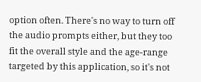option often. There's no way to turn off the audio prompts either, but they too fit the overall style and the age-range targeted by this application, so it's not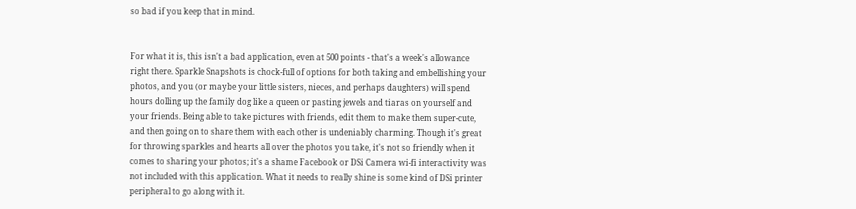so bad if you keep that in mind.


For what it is, this isn't a bad application, even at 500 points - that's a week's allowance right there. Sparkle Snapshots is chock-full of options for both taking and embellishing your photos, and you (or maybe your little sisters, nieces, and perhaps daughters) will spend hours dolling up the family dog like a queen or pasting jewels and tiaras on yourself and your friends. Being able to take pictures with friends, edit them to make them super-cute, and then going on to share them with each other is undeniably charming. Though it's great for throwing sparkles and hearts all over the photos you take, it's not so friendly when it comes to sharing your photos; it's a shame Facebook or DSi Camera wi-fi interactivity was not included with this application. What it needs to really shine is some kind of DSi printer peripheral to go along with it.